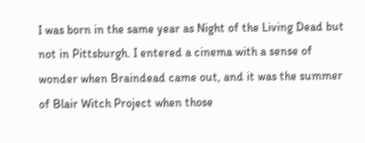I was born in the same year as Night of the Living Dead but not in Pittsburgh. I entered a cinema with a sense of wonder when Braindead came out, and it was the summer of Blair Witch Project when those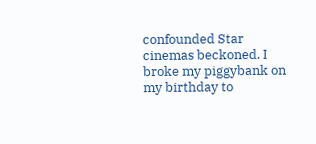confounded Star cinemas beckoned. I broke my piggybank on my birthday to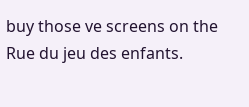buy those ve screens on the Rue du jeu des enfants.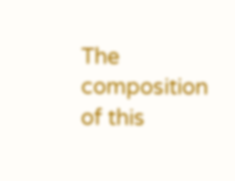The composition of this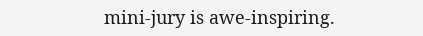mini-jury is awe-inspiring.